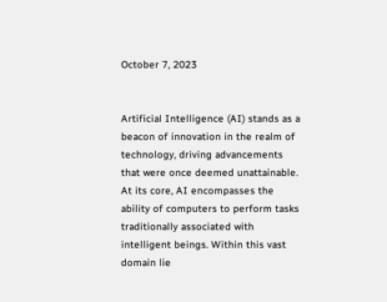October 7, 2023


Artificial Intelligence (AI) stands as a beacon of innovation in the realm of technology, driving advancements that were once deemed unattainable. At its core, AI encompasses the ability of computers to perform tasks traditionally associated with intelligent beings. Within this vast domain lie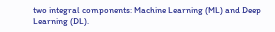two integral components: Machine Learning (ML) and Deep Learning (DL).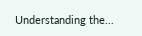Understanding the...